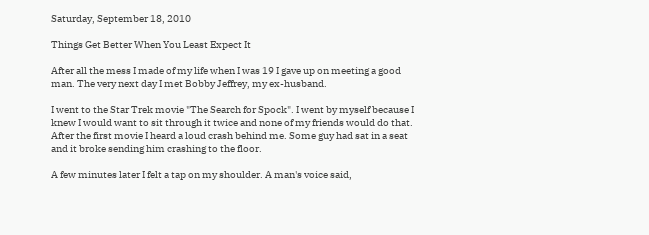Saturday, September 18, 2010

Things Get Better When You Least Expect It

After all the mess I made of my life when I was 19 I gave up on meeting a good man. The very next day I met Bobby Jeffrey, my ex-husband.

I went to the Star Trek movie "The Search for Spock". I went by myself because I knew I would want to sit through it twice and none of my friends would do that. After the first movie I heard a loud crash behind me. Some guy had sat in a seat and it broke sending him crashing to the floor.

A few minutes later I felt a tap on my shoulder. A man's voice said,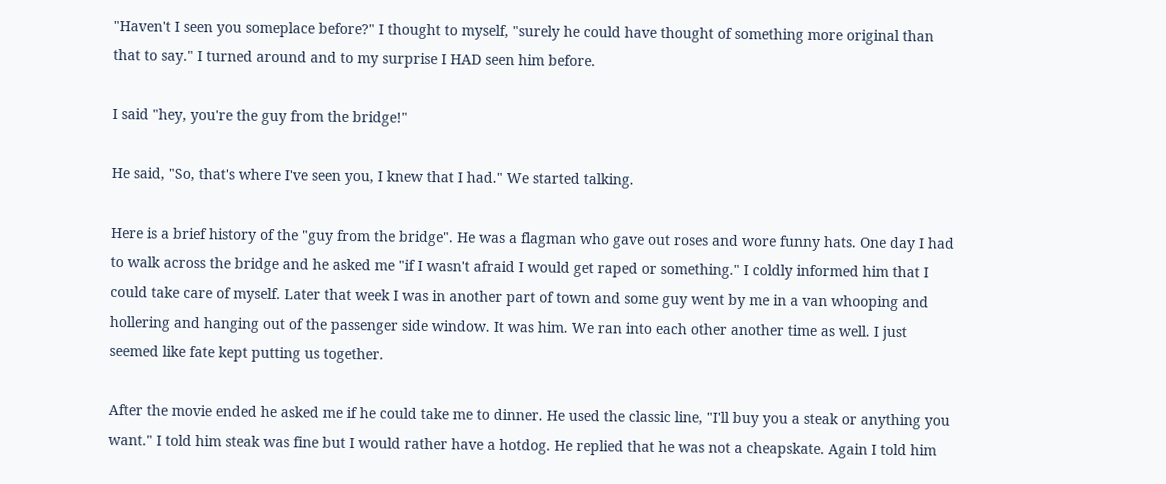"Haven't I seen you someplace before?" I thought to myself, "surely he could have thought of something more original than that to say." I turned around and to my surprise I HAD seen him before.

I said "hey, you're the guy from the bridge!"

He said, "So, that's where I've seen you, I knew that I had." We started talking.

Here is a brief history of the "guy from the bridge". He was a flagman who gave out roses and wore funny hats. One day I had to walk across the bridge and he asked me "if I wasn't afraid I would get raped or something." I coldly informed him that I could take care of myself. Later that week I was in another part of town and some guy went by me in a van whooping and hollering and hanging out of the passenger side window. It was him. We ran into each other another time as well. I just seemed like fate kept putting us together.

After the movie ended he asked me if he could take me to dinner. He used the classic line, "I'll buy you a steak or anything you want." I told him steak was fine but I would rather have a hotdog. He replied that he was not a cheapskate. Again I told him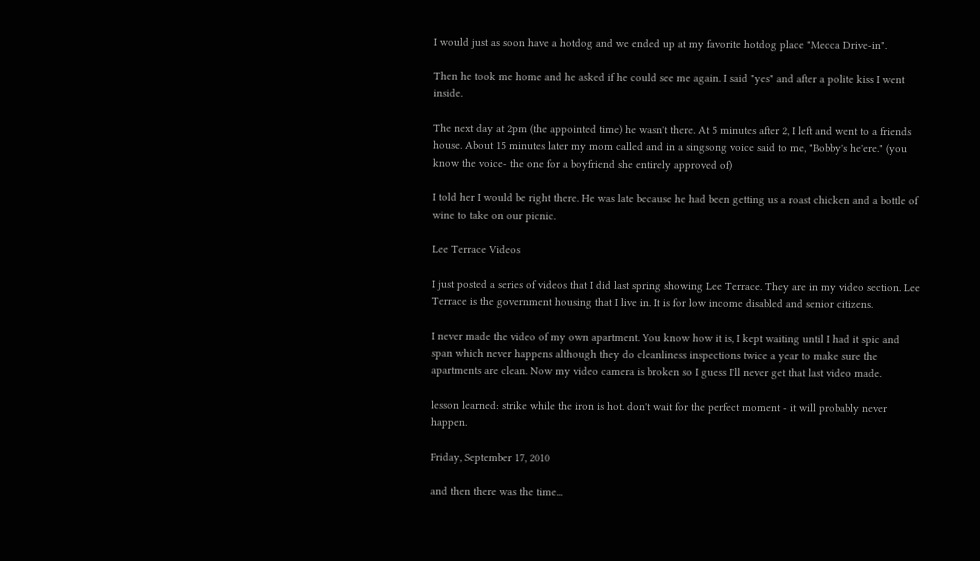I would just as soon have a hotdog and we ended up at my favorite hotdog place "Mecca Drive-in".

Then he took me home and he asked if he could see me again. I said "yes" and after a polite kiss I went inside.

The next day at 2pm (the appointed time) he wasn't there. At 5 minutes after 2, I left and went to a friends house. About 15 minutes later my mom called and in a singsong voice said to me, "Bobby's he'ere." (you know the voice- the one for a boyfriend she entirely approved of)

I told her I would be right there. He was late because he had been getting us a roast chicken and a bottle of wine to take on our picnic.

Lee Terrace Videos

I just posted a series of videos that I did last spring showing Lee Terrace. They are in my video section. Lee Terrace is the government housing that I live in. It is for low income disabled and senior citizens.

I never made the video of my own apartment. You know how it is, I kept waiting until I had it spic and span which never happens although they do cleanliness inspections twice a year to make sure the apartments are clean. Now my video camera is broken so I guess I'll never get that last video made.

lesson learned: strike while the iron is hot. don't wait for the perfect moment - it will probably never happen.

Friday, September 17, 2010

and then there was the time...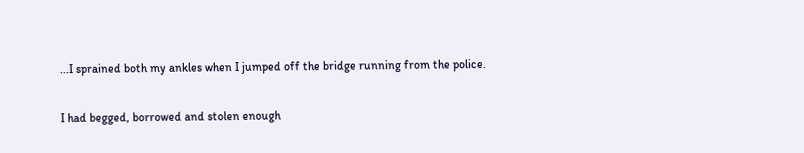...I sprained both my ankles when I jumped off the bridge running from the police.

I had begged, borrowed and stolen enough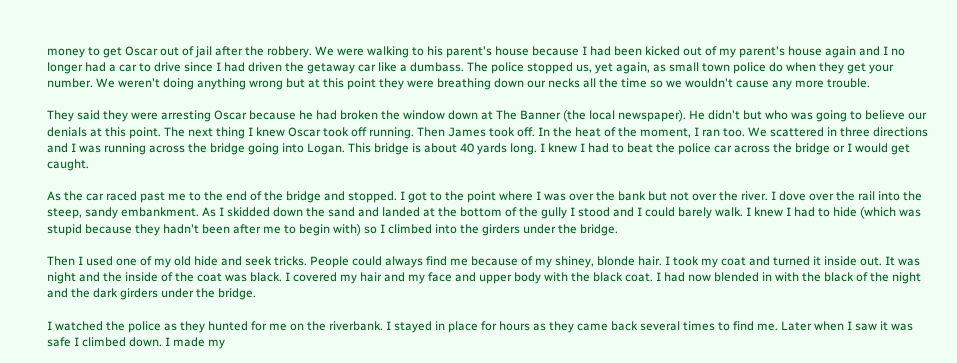money to get Oscar out of jail after the robbery. We were walking to his parent's house because I had been kicked out of my parent's house again and I no longer had a car to drive since I had driven the getaway car like a dumbass. The police stopped us, yet again, as small town police do when they get your number. We weren't doing anything wrong but at this point they were breathing down our necks all the time so we wouldn't cause any more trouble.

They said they were arresting Oscar because he had broken the window down at The Banner (the local newspaper). He didn't but who was going to believe our denials at this point. The next thing I knew Oscar took off running. Then James took off. In the heat of the moment, I ran too. We scattered in three directions and I was running across the bridge going into Logan. This bridge is about 40 yards long. I knew I had to beat the police car across the bridge or I would get caught.

As the car raced past me to the end of the bridge and stopped. I got to the point where I was over the bank but not over the river. I dove over the rail into the steep, sandy embankment. As I skidded down the sand and landed at the bottom of the gully I stood and I could barely walk. I knew I had to hide (which was stupid because they hadn't been after me to begin with) so I climbed into the girders under the bridge.

Then I used one of my old hide and seek tricks. People could always find me because of my shiney, blonde hair. I took my coat and turned it inside out. It was night and the inside of the coat was black. I covered my hair and my face and upper body with the black coat. I had now blended in with the black of the night and the dark girders under the bridge.

I watched the police as they hunted for me on the riverbank. I stayed in place for hours as they came back several times to find me. Later when I saw it was safe I climbed down. I made my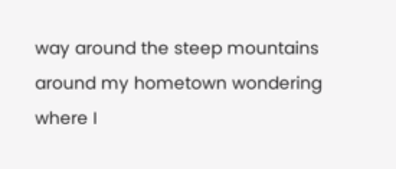way around the steep mountains around my hometown wondering where I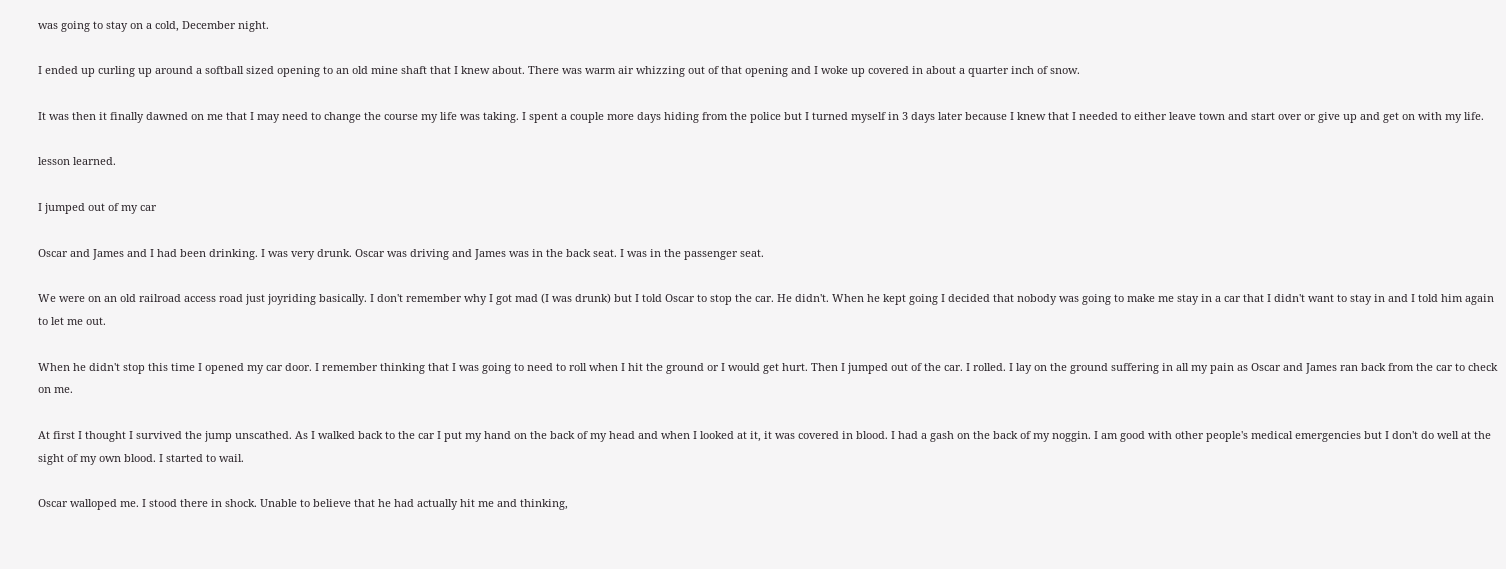was going to stay on a cold, December night.

I ended up curling up around a softball sized opening to an old mine shaft that I knew about. There was warm air whizzing out of that opening and I woke up covered in about a quarter inch of snow.

It was then it finally dawned on me that I may need to change the course my life was taking. I spent a couple more days hiding from the police but I turned myself in 3 days later because I knew that I needed to either leave town and start over or give up and get on with my life.

lesson learned.

I jumped out of my car

Oscar and James and I had been drinking. I was very drunk. Oscar was driving and James was in the back seat. I was in the passenger seat.

We were on an old railroad access road just joyriding basically. I don't remember why I got mad (I was drunk) but I told Oscar to stop the car. He didn't. When he kept going I decided that nobody was going to make me stay in a car that I didn't want to stay in and I told him again to let me out.

When he didn't stop this time I opened my car door. I remember thinking that I was going to need to roll when I hit the ground or I would get hurt. Then I jumped out of the car. I rolled. I lay on the ground suffering in all my pain as Oscar and James ran back from the car to check on me.

At first I thought I survived the jump unscathed. As I walked back to the car I put my hand on the back of my head and when I looked at it, it was covered in blood. I had a gash on the back of my noggin. I am good with other people's medical emergencies but I don't do well at the sight of my own blood. I started to wail.

Oscar walloped me. I stood there in shock. Unable to believe that he had actually hit me and thinking,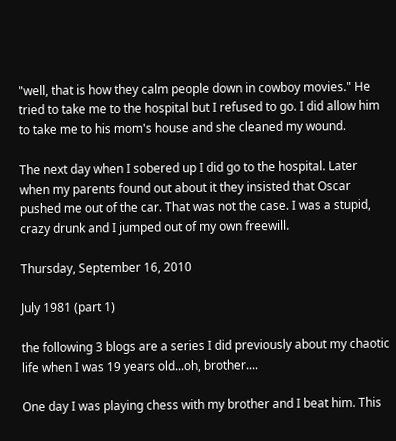"well, that is how they calm people down in cowboy movies." He tried to take me to the hospital but I refused to go. I did allow him to take me to his mom's house and she cleaned my wound.

The next day when I sobered up I did go to the hospital. Later when my parents found out about it they insisted that Oscar pushed me out of the car. That was not the case. I was a stupid, crazy drunk and I jumped out of my own freewill.

Thursday, September 16, 2010

July 1981 (part 1)

the following 3 blogs are a series I did previously about my chaotic life when I was 19 years old...oh, brother....

One day I was playing chess with my brother and I beat him. This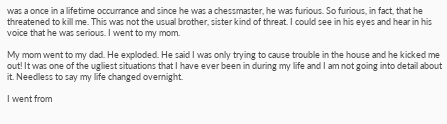was a once in a lifetime occurrance and since he was a chessmaster, he was furious. So furious, in fact, that he threatened to kill me. This was not the usual brother, sister kind of threat. I could see in his eyes and hear in his voice that he was serious. I went to my mom.

My mom went to my dad. He exploded. He said I was only trying to cause trouble in the house and he kicked me out! It was one of the ugliest situations that I have ever been in during my life and I am not going into detail about it. Needless to say my life changed overnight.

I went from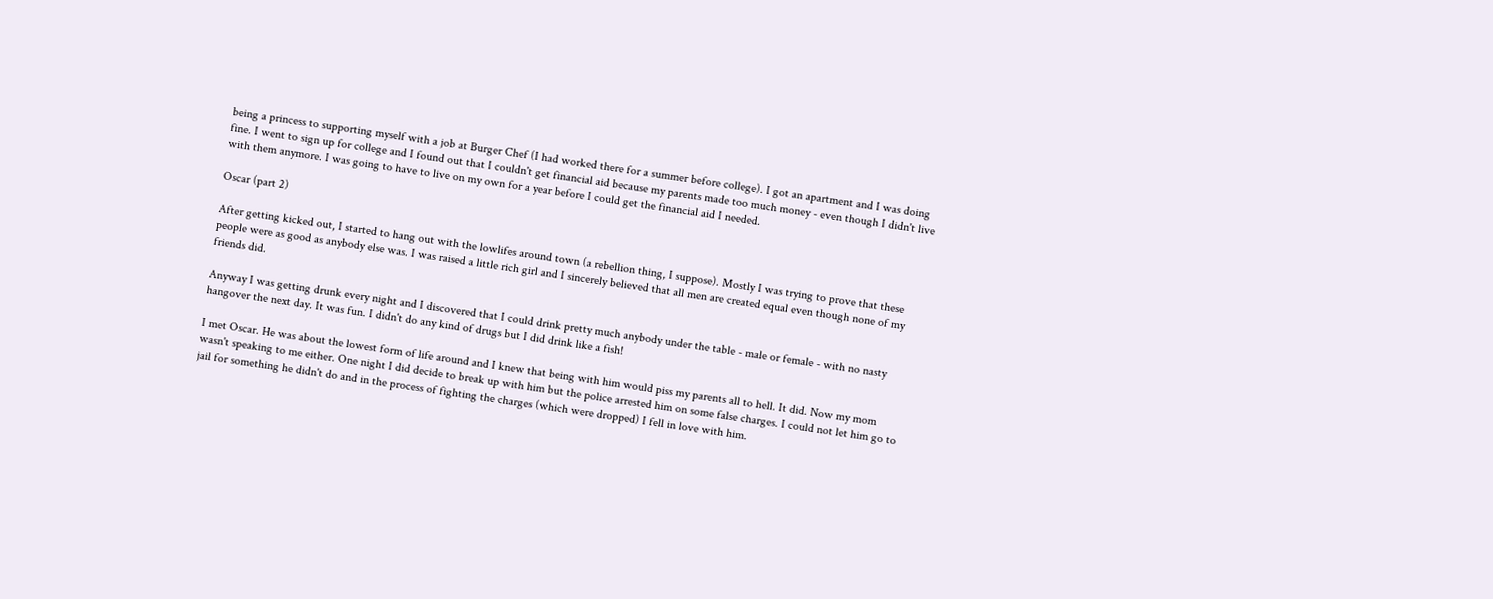being a princess to supporting myself with a job at Burger Chef (I had worked there for a summer before college). I got an apartment and I was doing fine. I went to sign up for college and I found out that I couldn't get financial aid because my parents made too much money - even though I didn't live with them anymore. I was going to have to live on my own for a year before I could get the financial aid I needed.

Oscar (part 2)

After getting kicked out, I started to hang out with the lowlifes around town (a rebellion thing, I suppose). Mostly I was trying to prove that these people were as good as anybody else was. I was raised a little rich girl and I sincerely believed that all men are created equal even though none of my friends did.

Anyway I was getting drunk every night and I discovered that I could drink pretty much anybody under the table - male or female - with no nasty hangover the next day. It was fun. I didn't do any kind of drugs but I did drink like a fish!

I met Oscar. He was about the lowest form of life around and I knew that being with him would piss my parents all to hell. It did. Now my mom wasn't speaking to me either. One night I did decide to break up with him but the police arrested him on some false charges. I could not let him go to jail for something he didn't do and in the process of fighting the charges (which were dropped) I fell in love with him.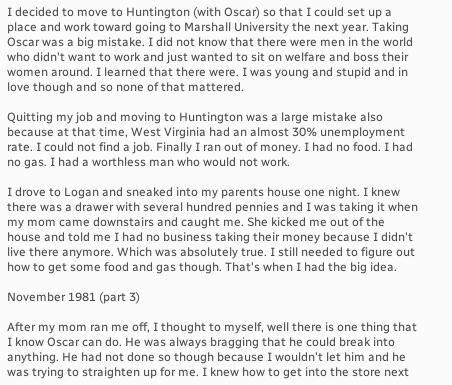I decided to move to Huntington (with Oscar) so that I could set up a place and work toward going to Marshall University the next year. Taking Oscar was a big mistake. I did not know that there were men in the world who didn't want to work and just wanted to sit on welfare and boss their women around. I learned that there were. I was young and stupid and in love though and so none of that mattered.

Quitting my job and moving to Huntington was a large mistake also because at that time, West Virginia had an almost 30% unemployment rate. I could not find a job. Finally I ran out of money. I had no food. I had no gas. I had a worthless man who would not work.

I drove to Logan and sneaked into my parents house one night. I knew there was a drawer with several hundred pennies and I was taking it when my mom came downstairs and caught me. She kicked me out of the house and told me I had no business taking their money because I didn't live there anymore. Which was absolutely true. I still needed to figure out how to get some food and gas though. That's when I had the big idea.

November 1981 (part 3)

After my mom ran me off, I thought to myself, well there is one thing that I know Oscar can do. He was always bragging that he could break into anything. He had not done so though because I wouldn't let him and he was trying to straighten up for me. I knew how to get into the store next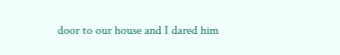door to our house and I dared him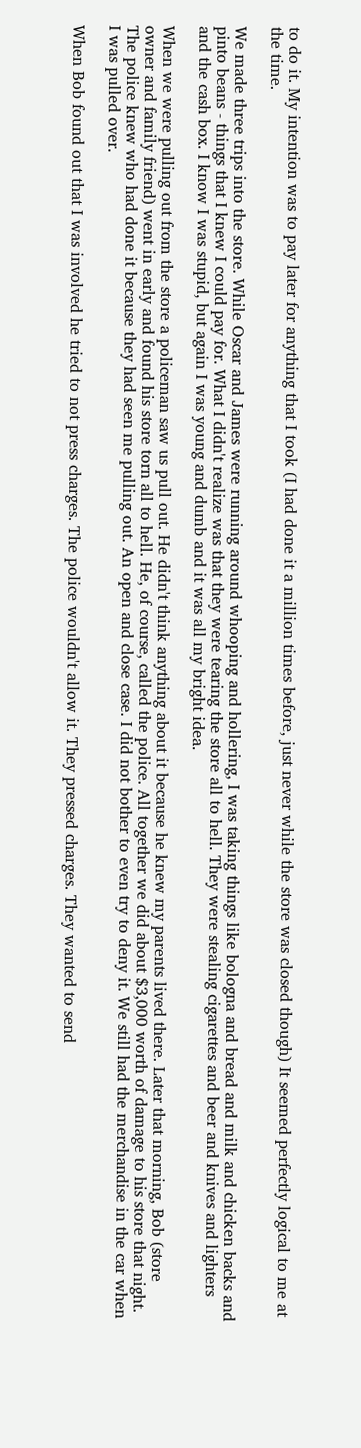to do it. My intention was to pay later for anything that I took (I had done it a million times before, just never while the store was closed though) It seemed perfectly logical to me at the time.

We made three trips into the store. While Oscar and James were running around whooping and hollering, I was taking things like bologna and bread and milk and chicken backs and pinto beans - things that I knew I could pay for. What I didn't realize was that they were tearing the store all to hell. They were stealing cigarettes and beer and knives and lighters and the cash box. I know I was stupid, but again I was young and dumb and it was all my bright idea.

When we were pulling out from the store a policeman saw us pull out. He didn't think anything about it because he knew my parents lived there. Later that morning, Bob (store owner and family friend) went in early and found his store torn all to hell. He, of course, called the police. All together we did about $3,000 worth of damage to his store that night. The police knew who had done it because they had seen me pulling out. An open and close case. I did not bother to even try to deny it. We still had the merchandise in the car when I was pulled over.

When Bob found out that I was involved he tried to not press charges. The police wouldn't allow it. They pressed charges. They wanted to send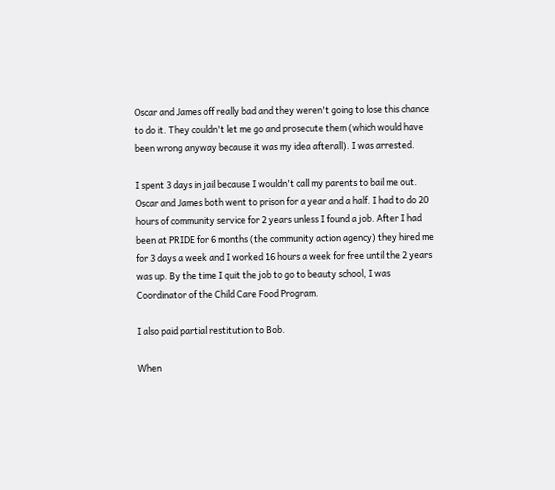Oscar and James off really bad and they weren't going to lose this chance to do it. They couldn't let me go and prosecute them (which would have been wrong anyway because it was my idea afterall). I was arrested.

I spent 3 days in jail because I wouldn't call my parents to bail me out. Oscar and James both went to prison for a year and a half. I had to do 20 hours of community service for 2 years unless I found a job. After I had been at PRIDE for 6 months (the community action agency) they hired me for 3 days a week and I worked 16 hours a week for free until the 2 years was up. By the time I quit the job to go to beauty school, I was Coordinator of the Child Care Food Program.

I also paid partial restitution to Bob.

When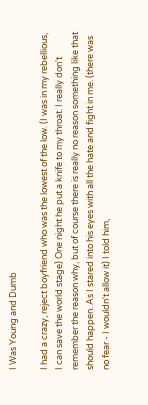I Was Young and Dumb

I had a crazy, reject boyfriend who was the lowest of the low. (I was in my rebellious, I can save the world stage) One night he put a knife to my throat. I really don't remember the reason why, but of course there is really no reason something like that should happen. As I stared into his eyes with all the hate and fight in me. (there was no fear - I wouldn't allow it) I told him,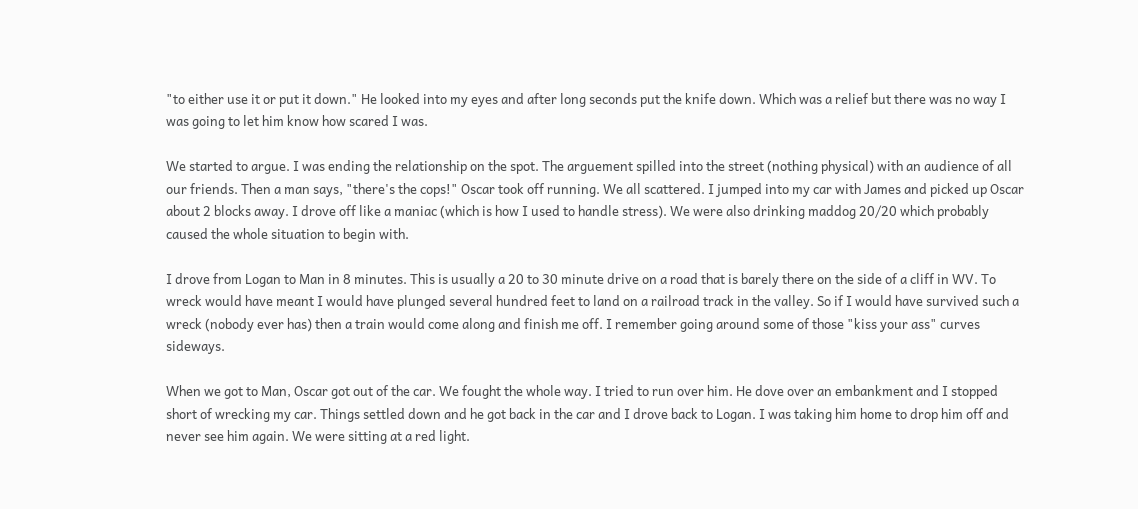"to either use it or put it down." He looked into my eyes and after long seconds put the knife down. Which was a relief but there was no way I was going to let him know how scared I was.

We started to argue. I was ending the relationship on the spot. The arguement spilled into the street (nothing physical) with an audience of all our friends. Then a man says, "there's the cops!" Oscar took off running. We all scattered. I jumped into my car with James and picked up Oscar about 2 blocks away. I drove off like a maniac (which is how I used to handle stress). We were also drinking maddog 20/20 which probably caused the whole situation to begin with.

I drove from Logan to Man in 8 minutes. This is usually a 20 to 30 minute drive on a road that is barely there on the side of a cliff in WV. To wreck would have meant I would have plunged several hundred feet to land on a railroad track in the valley. So if I would have survived such a wreck (nobody ever has) then a train would come along and finish me off. I remember going around some of those "kiss your ass" curves sideways.

When we got to Man, Oscar got out of the car. We fought the whole way. I tried to run over him. He dove over an embankment and I stopped short of wrecking my car. Things settled down and he got back in the car and I drove back to Logan. I was taking him home to drop him off and never see him again. We were sitting at a red light.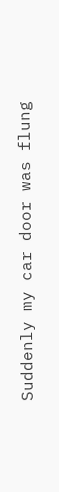Suddenly my car door was flung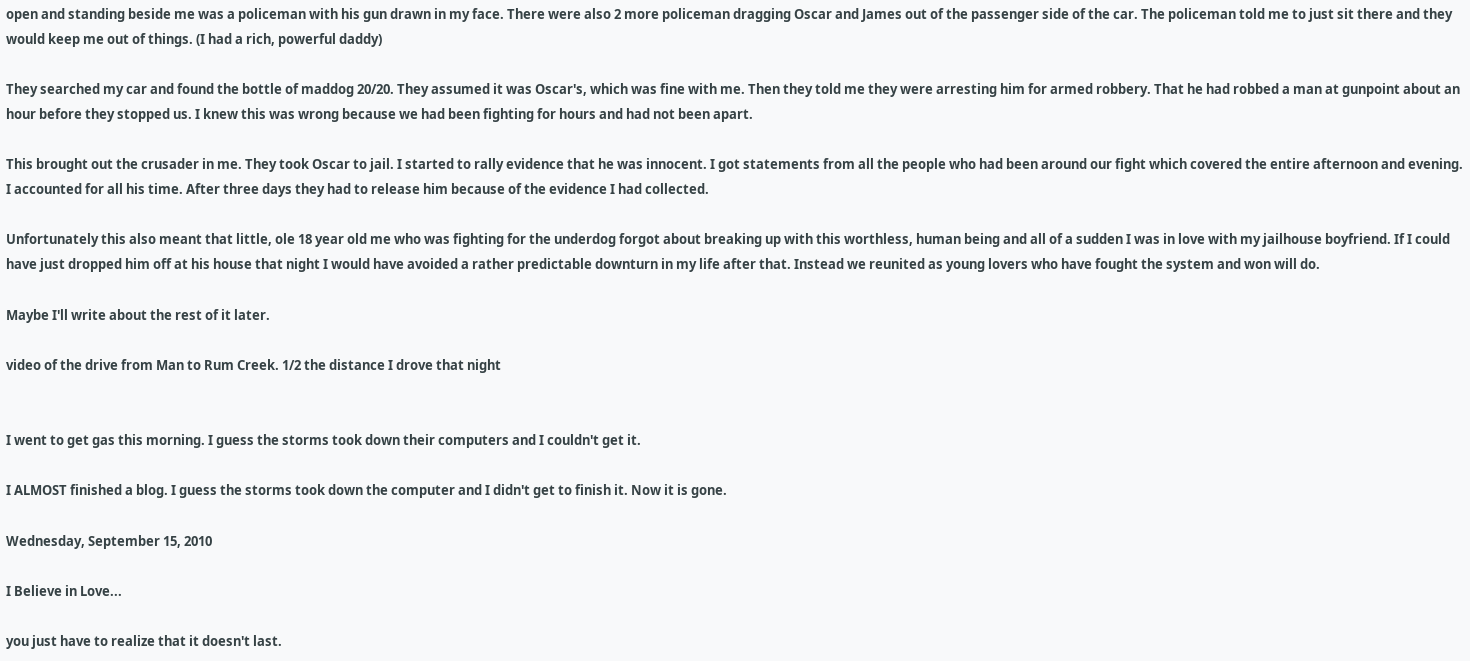open and standing beside me was a policeman with his gun drawn in my face. There were also 2 more policeman dragging Oscar and James out of the passenger side of the car. The policeman told me to just sit there and they would keep me out of things. (I had a rich, powerful daddy)

They searched my car and found the bottle of maddog 20/20. They assumed it was Oscar's, which was fine with me. Then they told me they were arresting him for armed robbery. That he had robbed a man at gunpoint about an hour before they stopped us. I knew this was wrong because we had been fighting for hours and had not been apart.

This brought out the crusader in me. They took Oscar to jail. I started to rally evidence that he was innocent. I got statements from all the people who had been around our fight which covered the entire afternoon and evening. I accounted for all his time. After three days they had to release him because of the evidence I had collected.

Unfortunately this also meant that little, ole 18 year old me who was fighting for the underdog forgot about breaking up with this worthless, human being and all of a sudden I was in love with my jailhouse boyfriend. If I could have just dropped him off at his house that night I would have avoided a rather predictable downturn in my life after that. Instead we reunited as young lovers who have fought the system and won will do.

Maybe I'll write about the rest of it later.

video of the drive from Man to Rum Creek. 1/2 the distance I drove that night


I went to get gas this morning. I guess the storms took down their computers and I couldn't get it.

I ALMOST finished a blog. I guess the storms took down the computer and I didn't get to finish it. Now it is gone.

Wednesday, September 15, 2010

I Believe in Love...

you just have to realize that it doesn't last.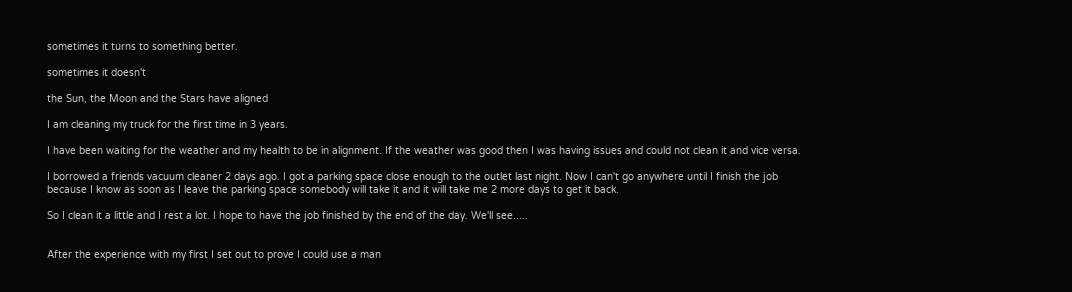sometimes it turns to something better.

sometimes it doesn't

the Sun, the Moon and the Stars have aligned

I am cleaning my truck for the first time in 3 years.

I have been waiting for the weather and my health to be in alignment. If the weather was good then I was having issues and could not clean it and vice versa.

I borrowed a friends vacuum cleaner 2 days ago. I got a parking space close enough to the outlet last night. Now I can't go anywhere until I finish the job because I know as soon as I leave the parking space somebody will take it and it will take me 2 more days to get it back.

So I clean it a little and I rest a lot. I hope to have the job finished by the end of the day. We'll see.....


After the experience with my first I set out to prove I could use a man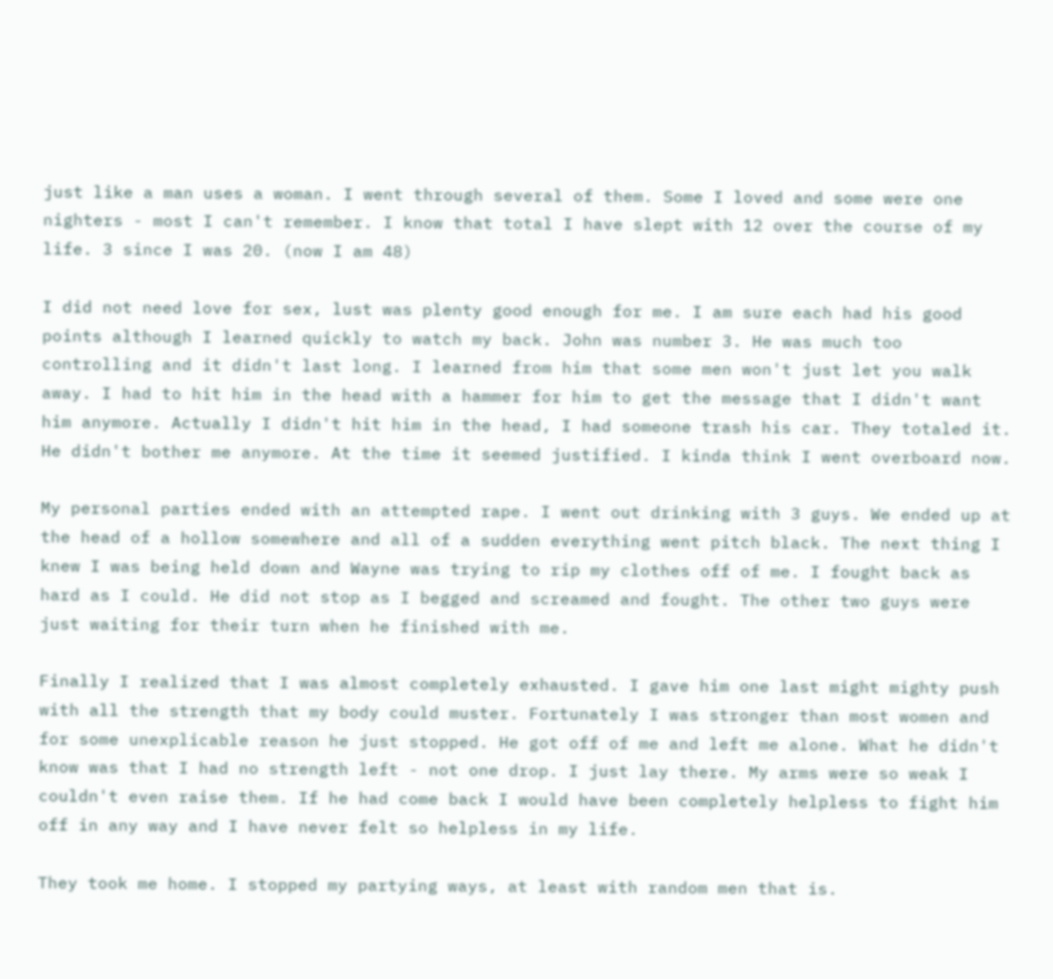just like a man uses a woman. I went through several of them. Some I loved and some were one nighters - most I can't remember. I know that total I have slept with 12 over the course of my life. 3 since I was 20. (now I am 48)

I did not need love for sex, lust was plenty good enough for me. I am sure each had his good points although I learned quickly to watch my back. John was number 3. He was much too controlling and it didn't last long. I learned from him that some men won't just let you walk away. I had to hit him in the head with a hammer for him to get the message that I didn't want him anymore. Actually I didn't hit him in the head, I had someone trash his car. They totaled it. He didn't bother me anymore. At the time it seemed justified. I kinda think I went overboard now.

My personal parties ended with an attempted rape. I went out drinking with 3 guys. We ended up at the head of a hollow somewhere and all of a sudden everything went pitch black. The next thing I knew I was being held down and Wayne was trying to rip my clothes off of me. I fought back as hard as I could. He did not stop as I begged and screamed and fought. The other two guys were just waiting for their turn when he finished with me.

Finally I realized that I was almost completely exhausted. I gave him one last might mighty push with all the strength that my body could muster. Fortunately I was stronger than most women and for some unexplicable reason he just stopped. He got off of me and left me alone. What he didn't know was that I had no strength left - not one drop. I just lay there. My arms were so weak I couldn't even raise them. If he had come back I would have been completely helpless to fight him off in any way and I have never felt so helpless in my life.

They took me home. I stopped my partying ways, at least with random men that is.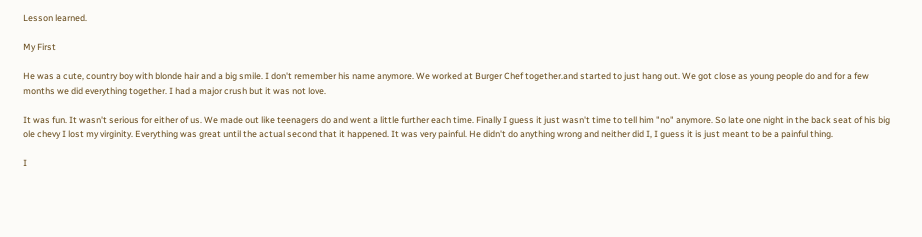Lesson learned.

My First

He was a cute, country boy with blonde hair and a big smile. I don't remember his name anymore. We worked at Burger Chef together.and started to just hang out. We got close as young people do and for a few months we did everything together. I had a major crush but it was not love.

It was fun. It wasn't serious for either of us. We made out like teenagers do and went a little further each time. Finally I guess it just wasn't time to tell him "no" anymore. So late one night in the back seat of his big ole chevy I lost my virginity. Everything was great until the actual second that it happened. It was very painful. He didn't do anything wrong and neither did I, I guess it is just meant to be a painful thing.

I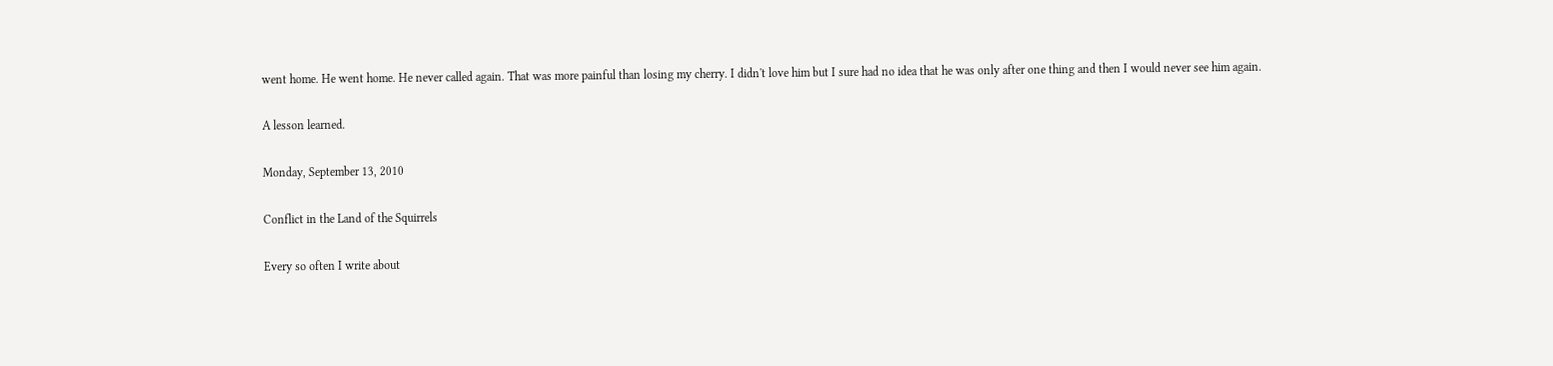went home. He went home. He never called again. That was more painful than losing my cherry. I didn't love him but I sure had no idea that he was only after one thing and then I would never see him again.

A lesson learned.

Monday, September 13, 2010

Conflict in the Land of the Squirrels

Every so often I write about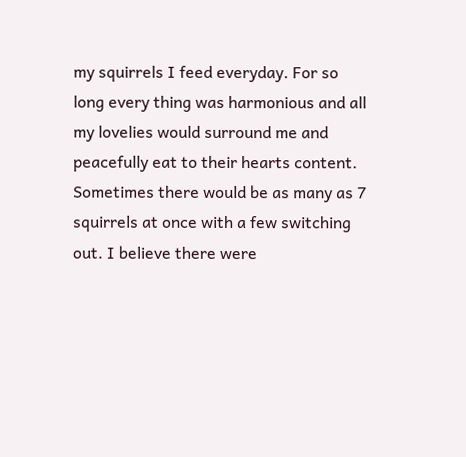my squirrels I feed everyday. For so long every thing was harmonious and all my lovelies would surround me and peacefully eat to their hearts content. Sometimes there would be as many as 7 squirrels at once with a few switching out. I believe there were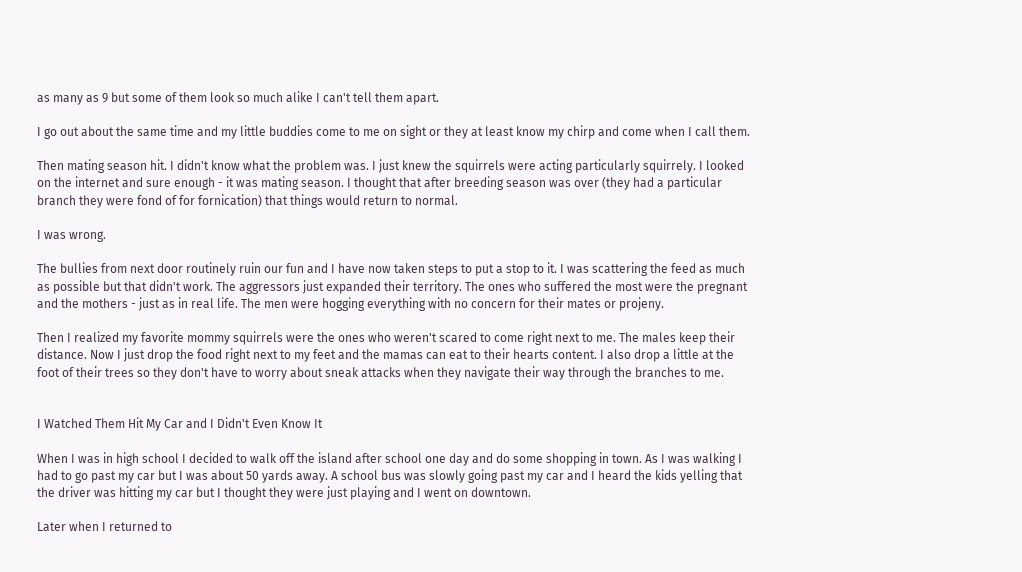as many as 9 but some of them look so much alike I can't tell them apart.

I go out about the same time and my little buddies come to me on sight or they at least know my chirp and come when I call them.

Then mating season hit. I didn't know what the problem was. I just knew the squirrels were acting particularly squirrely. I looked on the internet and sure enough - it was mating season. I thought that after breeding season was over (they had a particular branch they were fond of for fornication) that things would return to normal.

I was wrong.

The bullies from next door routinely ruin our fun and I have now taken steps to put a stop to it. I was scattering the feed as much as possible but that didn't work. The aggressors just expanded their territory. The ones who suffered the most were the pregnant and the mothers - just as in real life. The men were hogging everything with no concern for their mates or projeny.

Then I realized my favorite mommy squirrels were the ones who weren't scared to come right next to me. The males keep their distance. Now I just drop the food right next to my feet and the mamas can eat to their hearts content. I also drop a little at the foot of their trees so they don't have to worry about sneak attacks when they navigate their way through the branches to me.


I Watched Them Hit My Car and I Didn't Even Know It

When I was in high school I decided to walk off the island after school one day and do some shopping in town. As I was walking I had to go past my car but I was about 50 yards away. A school bus was slowly going past my car and I heard the kids yelling that the driver was hitting my car but I thought they were just playing and I went on downtown.

Later when I returned to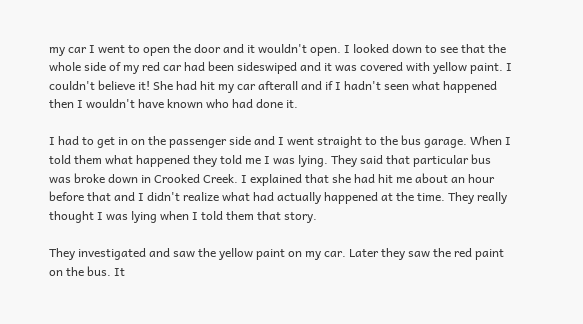my car I went to open the door and it wouldn't open. I looked down to see that the whole side of my red car had been sideswiped and it was covered with yellow paint. I couldn't believe it! She had hit my car afterall and if I hadn't seen what happened then I wouldn't have known who had done it.

I had to get in on the passenger side and I went straight to the bus garage. When I told them what happened they told me I was lying. They said that particular bus was broke down in Crooked Creek. I explained that she had hit me about an hour before that and I didn't realize what had actually happened at the time. They really thought I was lying when I told them that story.

They investigated and saw the yellow paint on my car. Later they saw the red paint on the bus. It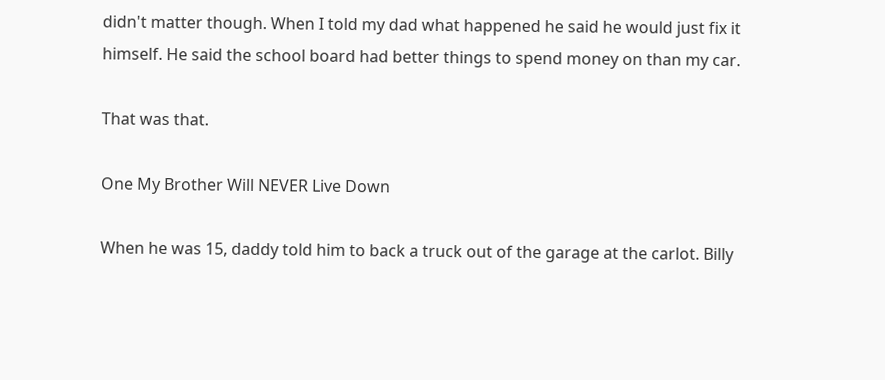didn't matter though. When I told my dad what happened he said he would just fix it himself. He said the school board had better things to spend money on than my car.

That was that.

One My Brother Will NEVER Live Down

When he was 15, daddy told him to back a truck out of the garage at the carlot. Billy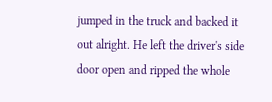jumped in the truck and backed it out alright. He left the driver's side door open and ripped the whole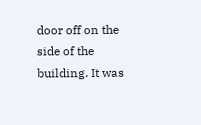door off on the side of the building. It was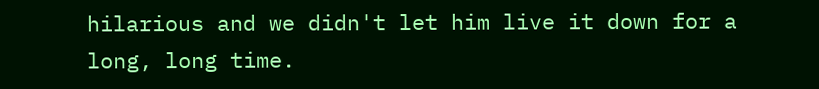hilarious and we didn't let him live it down for a long, long time.